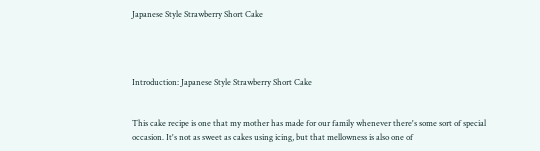Japanese Style Strawberry Short Cake




Introduction: Japanese Style Strawberry Short Cake


This cake recipe is one that my mother has made for our family whenever there's some sort of special occasion. It's not as sweet as cakes using icing, but that mellowness is also one of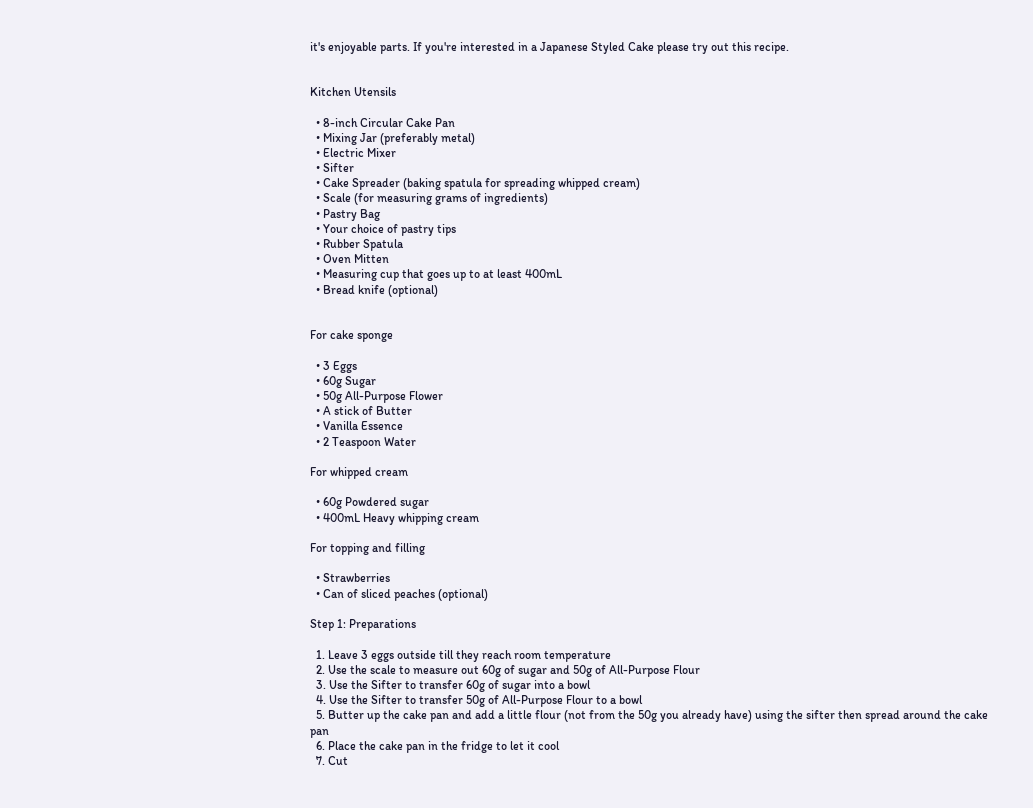it's enjoyable parts. If you're interested in a Japanese Styled Cake please try out this recipe.


Kitchen Utensils

  • 8-inch Circular Cake Pan
  • Mixing Jar (preferably metal)
  • Electric Mixer
  • Sifter
  • Cake Spreader (baking spatula for spreading whipped cream)
  • Scale (for measuring grams of ingredients)
  • Pastry Bag
  • Your choice of pastry tips
  • Rubber Spatula
  • Oven Mitten
  • Measuring cup that goes up to at least 400mL
  • Bread knife (optional)


For cake sponge

  • 3 Eggs
  • 60g Sugar
  • 50g All-Purpose Flower
  • A stick of Butter
  • Vanilla Essence
  • 2 Teaspoon Water

For whipped cream

  • 60g Powdered sugar
  • 400mL Heavy whipping cream

For topping and filling

  • Strawberries
  • Can of sliced peaches (optional)

Step 1: Preparations

  1. Leave 3 eggs outside till they reach room temperature
  2. Use the scale to measure out 60g of sugar and 50g of All-Purpose Flour
  3. Use the Sifter to transfer 60g of sugar into a bowl
  4. Use the Sifter to transfer 50g of All-Purpose Flour to a bowl
  5. Butter up the cake pan and add a little flour (not from the 50g you already have) using the sifter then spread around the cake pan
  6. Place the cake pan in the fridge to let it cool
  7. Cut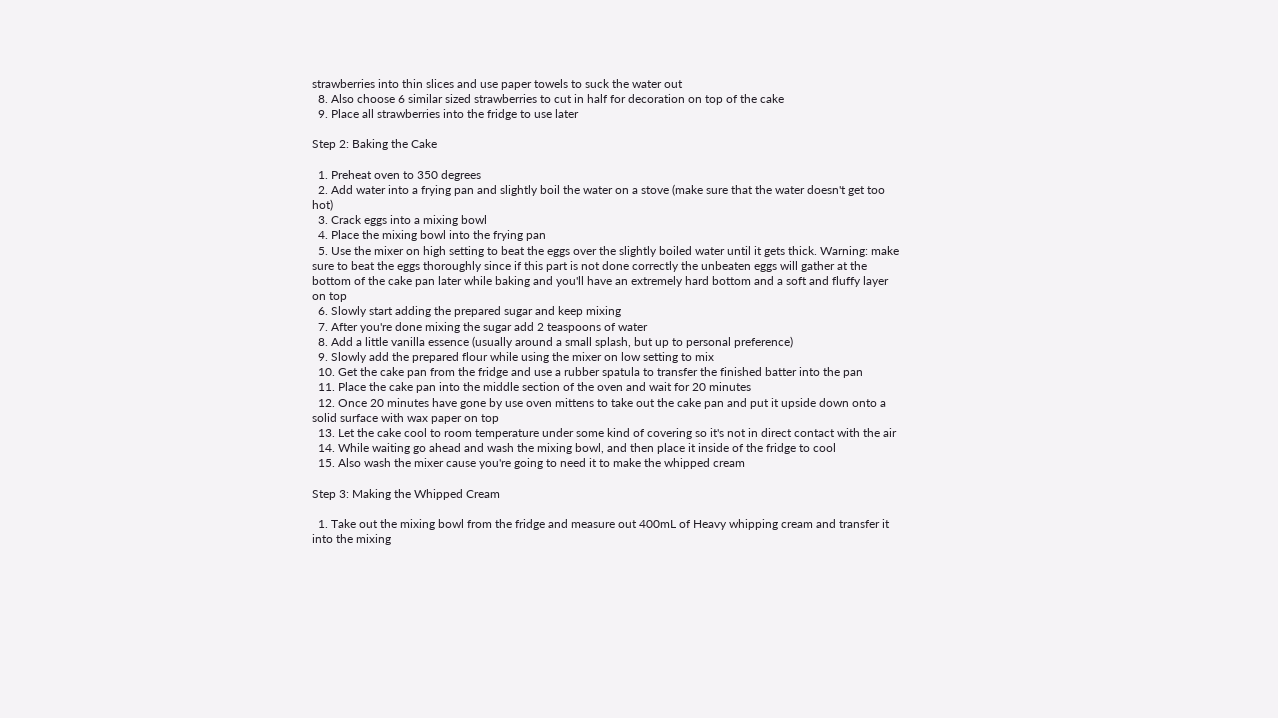strawberries into thin slices and use paper towels to suck the water out
  8. Also choose 6 similar sized strawberries to cut in half for decoration on top of the cake
  9. Place all strawberries into the fridge to use later

Step 2: Baking the Cake

  1. Preheat oven to 350 degrees
  2. Add water into a frying pan and slightly boil the water on a stove (make sure that the water doesn't get too hot)
  3. Crack eggs into a mixing bowl
  4. Place the mixing bowl into the frying pan
  5. Use the mixer on high setting to beat the eggs over the slightly boiled water until it gets thick. Warning: make sure to beat the eggs thoroughly since if this part is not done correctly the unbeaten eggs will gather at the bottom of the cake pan later while baking and you'll have an extremely hard bottom and a soft and fluffy layer on top
  6. Slowly start adding the prepared sugar and keep mixing
  7. After you're done mixing the sugar add 2 teaspoons of water
  8. Add a little vanilla essence (usually around a small splash, but up to personal preference)
  9. Slowly add the prepared flour while using the mixer on low setting to mix
  10. Get the cake pan from the fridge and use a rubber spatula to transfer the finished batter into the pan
  11. Place the cake pan into the middle section of the oven and wait for 20 minutes
  12. Once 20 minutes have gone by use oven mittens to take out the cake pan and put it upside down onto a solid surface with wax paper on top
  13. Let the cake cool to room temperature under some kind of covering so it's not in direct contact with the air
  14. While waiting go ahead and wash the mixing bowl, and then place it inside of the fridge to cool
  15. Also wash the mixer cause you're going to need it to make the whipped cream

Step 3: Making the Whipped Cream

  1. Take out the mixing bowl from the fridge and measure out 400mL of Heavy whipping cream and transfer it into the mixing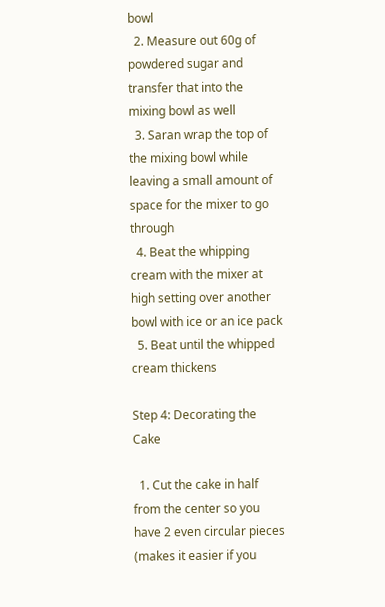bowl
  2. Measure out 60g of powdered sugar and transfer that into the mixing bowl as well
  3. Saran wrap the top of the mixing bowl while leaving a small amount of space for the mixer to go through
  4. Beat the whipping cream with the mixer at high setting over another bowl with ice or an ice pack
  5. Beat until the whipped cream thickens

Step 4: Decorating the Cake

  1. Cut the cake in half from the center so you have 2 even circular pieces (makes it easier if you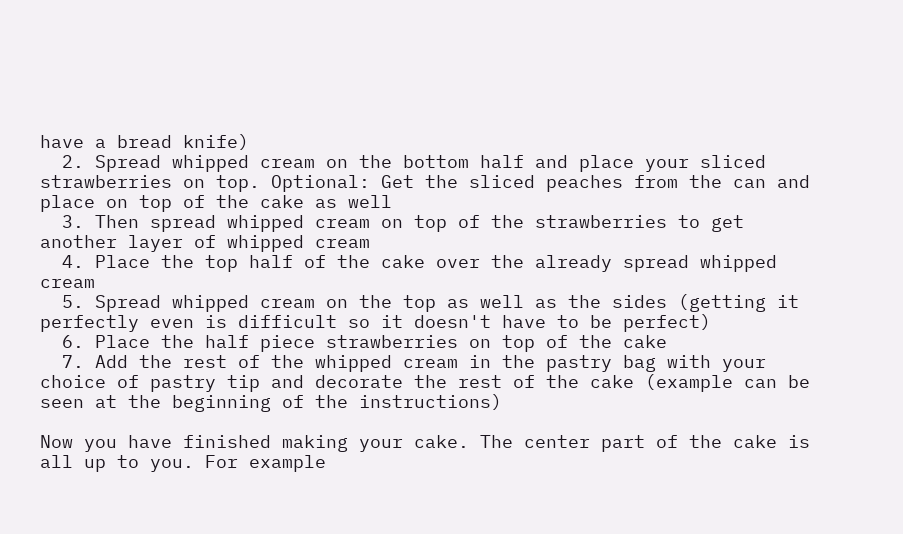have a bread knife)
  2. Spread whipped cream on the bottom half and place your sliced strawberries on top. Optional: Get the sliced peaches from the can and place on top of the cake as well
  3. Then spread whipped cream on top of the strawberries to get another layer of whipped cream
  4. Place the top half of the cake over the already spread whipped cream
  5. Spread whipped cream on the top as well as the sides (getting it perfectly even is difficult so it doesn't have to be perfect)
  6. Place the half piece strawberries on top of the cake
  7. Add the rest of the whipped cream in the pastry bag with your choice of pastry tip and decorate the rest of the cake (example can be seen at the beginning of the instructions)

Now you have finished making your cake. The center part of the cake is all up to you. For example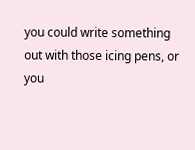you could write something out with those icing pens, or you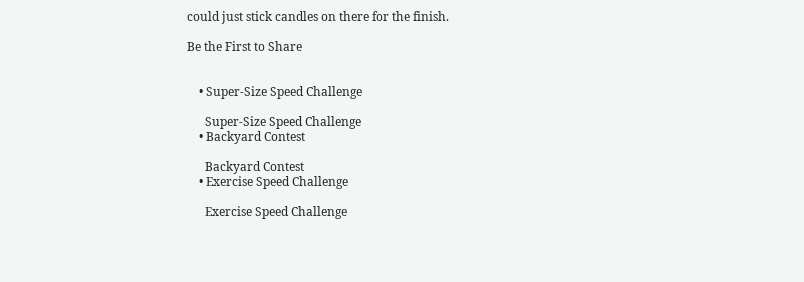could just stick candles on there for the finish.

Be the First to Share


    • Super-Size Speed Challenge

      Super-Size Speed Challenge
    • Backyard Contest

      Backyard Contest
    • Exercise Speed Challenge

      Exercise Speed Challenge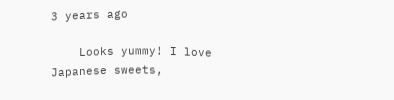3 years ago

    Looks yummy! I love Japanese sweets,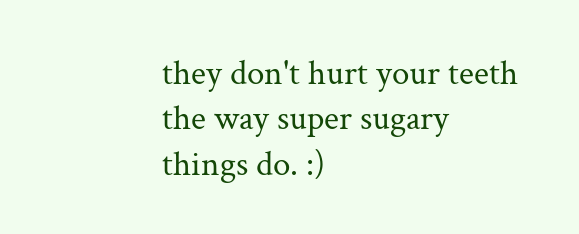they don't hurt your teeth the way super sugary things do. :)